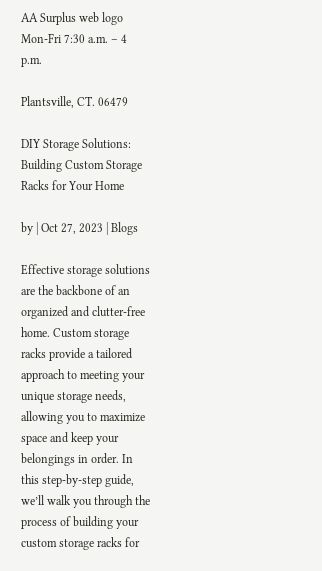AA Surplus web logo
Mon-Fri 7:30 a.m. – 4 p.m.

Plantsville, CT. 06479

DIY Storage Solutions: Building Custom Storage Racks for Your Home

by | Oct 27, 2023 | Blogs

Effective storage solutions are the backbone of an organized and clutter-free home. Custom storage racks provide a tailored approach to meeting your unique storage needs, allowing you to maximize space and keep your belongings in order. In this step-by-step guide, we’ll walk you through the process of building your custom storage racks for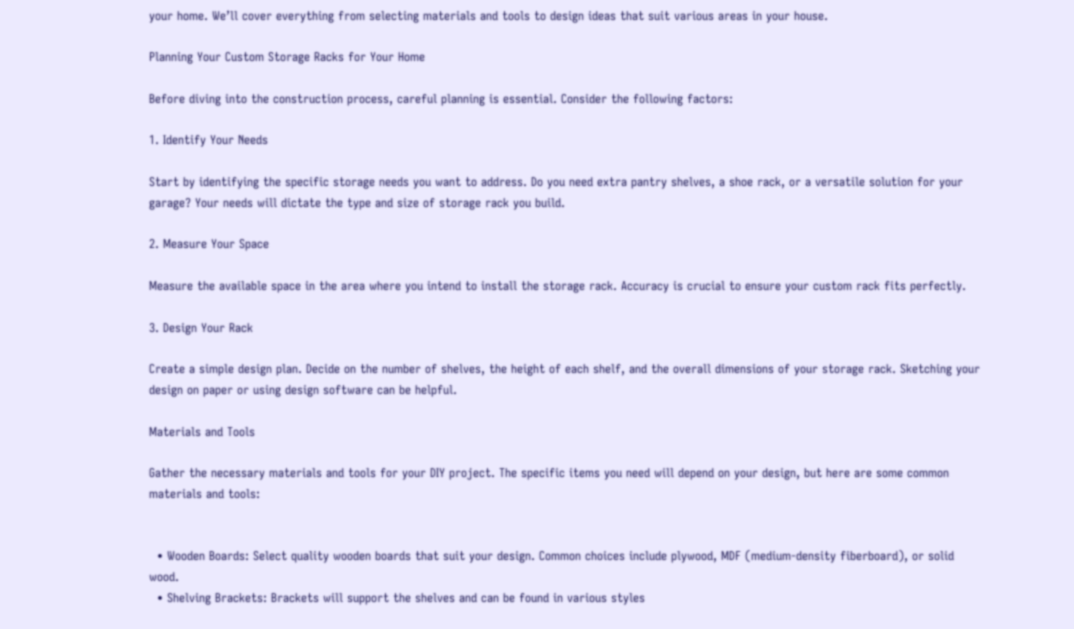your home. We’ll cover everything from selecting materials and tools to design ideas that suit various areas in your house.

Planning Your Custom Storage Racks for Your Home

Before diving into the construction process, careful planning is essential. Consider the following factors:

1. Identify Your Needs

Start by identifying the specific storage needs you want to address. Do you need extra pantry shelves, a shoe rack, or a versatile solution for your garage? Your needs will dictate the type and size of storage rack you build.

2. Measure Your Space

Measure the available space in the area where you intend to install the storage rack. Accuracy is crucial to ensure your custom rack fits perfectly.

3. Design Your Rack

Create a simple design plan. Decide on the number of shelves, the height of each shelf, and the overall dimensions of your storage rack. Sketching your design on paper or using design software can be helpful.

Materials and Tools

Gather the necessary materials and tools for your DIY project. The specific items you need will depend on your design, but here are some common materials and tools:


  • Wooden Boards: Select quality wooden boards that suit your design. Common choices include plywood, MDF (medium-density fiberboard), or solid wood.
  • Shelving Brackets: Brackets will support the shelves and can be found in various styles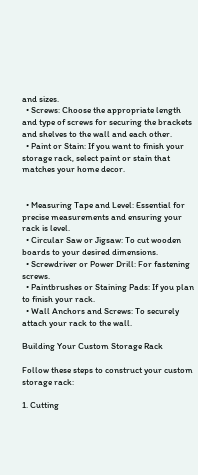and sizes.
  • Screws: Choose the appropriate length and type of screws for securing the brackets and shelves to the wall and each other.
  • Paint or Stain: If you want to finish your storage rack, select paint or stain that matches your home decor.


  • Measuring Tape and Level: Essential for precise measurements and ensuring your rack is level.
  • Circular Saw or Jigsaw: To cut wooden boards to your desired dimensions.
  • Screwdriver or Power Drill: For fastening screws.
  • Paintbrushes or Staining Pads: If you plan to finish your rack.
  • Wall Anchors and Screws: To securely attach your rack to the wall.

Building Your Custom Storage Rack

Follow these steps to construct your custom storage rack:

1. Cutting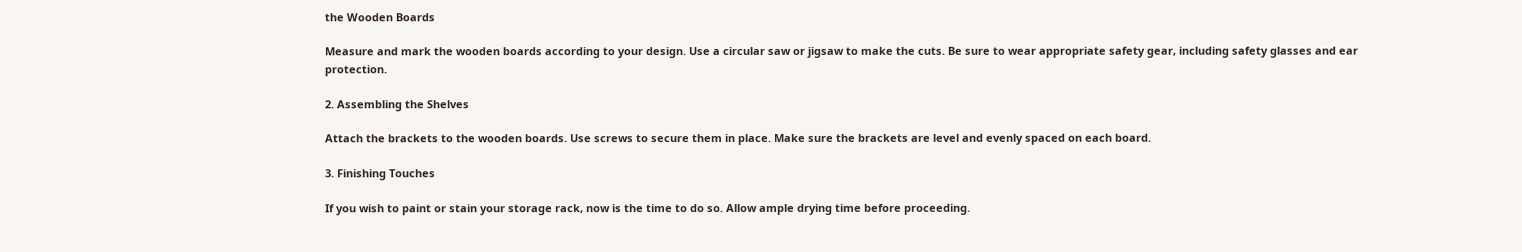the Wooden Boards

Measure and mark the wooden boards according to your design. Use a circular saw or jigsaw to make the cuts. Be sure to wear appropriate safety gear, including safety glasses and ear protection.

2. Assembling the Shelves

Attach the brackets to the wooden boards. Use screws to secure them in place. Make sure the brackets are level and evenly spaced on each board.

3. Finishing Touches

If you wish to paint or stain your storage rack, now is the time to do so. Allow ample drying time before proceeding.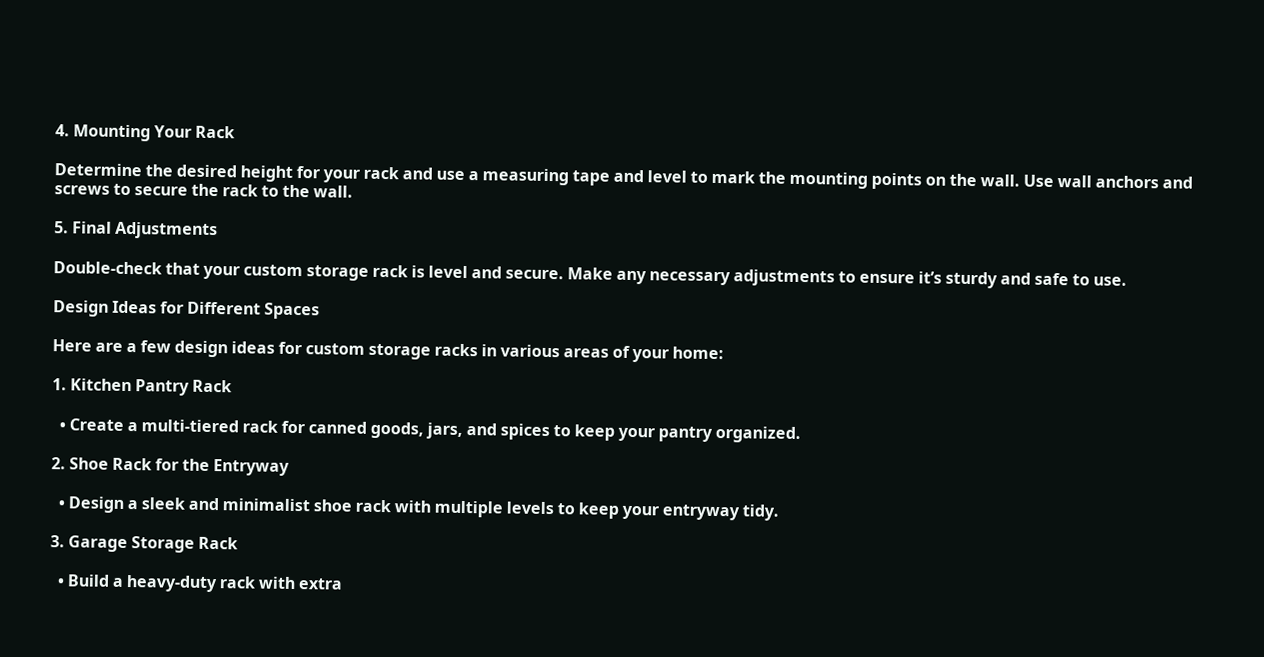4. Mounting Your Rack

Determine the desired height for your rack and use a measuring tape and level to mark the mounting points on the wall. Use wall anchors and screws to secure the rack to the wall.

5. Final Adjustments

Double-check that your custom storage rack is level and secure. Make any necessary adjustments to ensure it’s sturdy and safe to use.

Design Ideas for Different Spaces

Here are a few design ideas for custom storage racks in various areas of your home:

1. Kitchen Pantry Rack

  • Create a multi-tiered rack for canned goods, jars, and spices to keep your pantry organized.

2. Shoe Rack for the Entryway

  • Design a sleek and minimalist shoe rack with multiple levels to keep your entryway tidy.

3. Garage Storage Rack

  • Build a heavy-duty rack with extra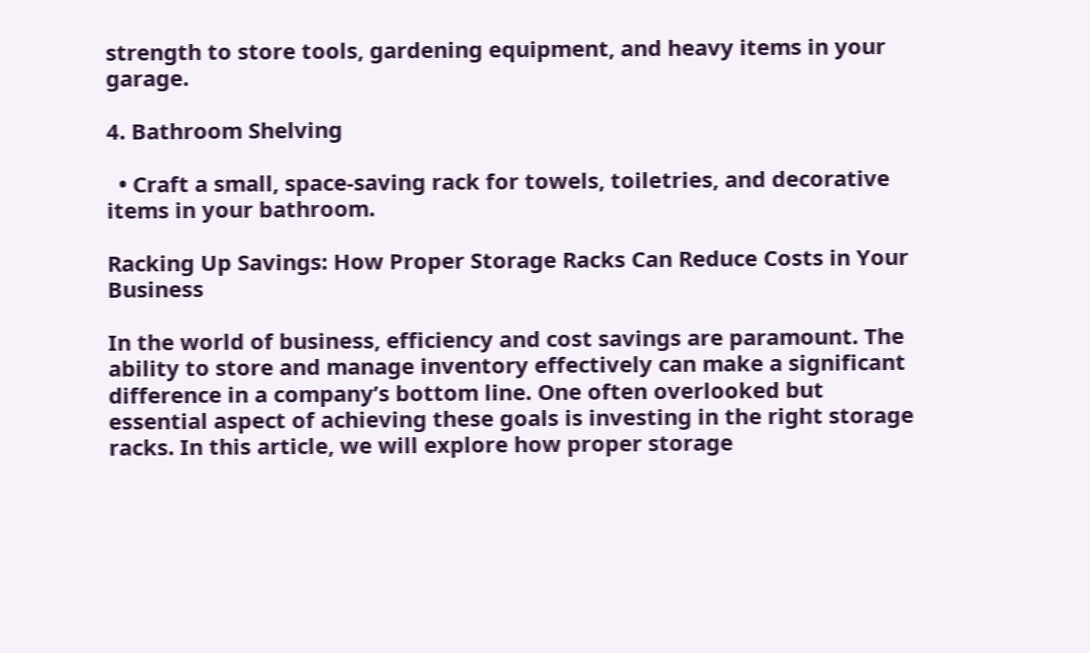strength to store tools, gardening equipment, and heavy items in your garage.

4. Bathroom Shelving

  • Craft a small, space-saving rack for towels, toiletries, and decorative items in your bathroom.

Racking Up Savings: How Proper Storage Racks Can Reduce Costs in Your Business

In the world of business, efficiency and cost savings are paramount. The ability to store and manage inventory effectively can make a significant difference in a company’s bottom line. One often overlooked but essential aspect of achieving these goals is investing in the right storage racks. In this article, we will explore how proper storage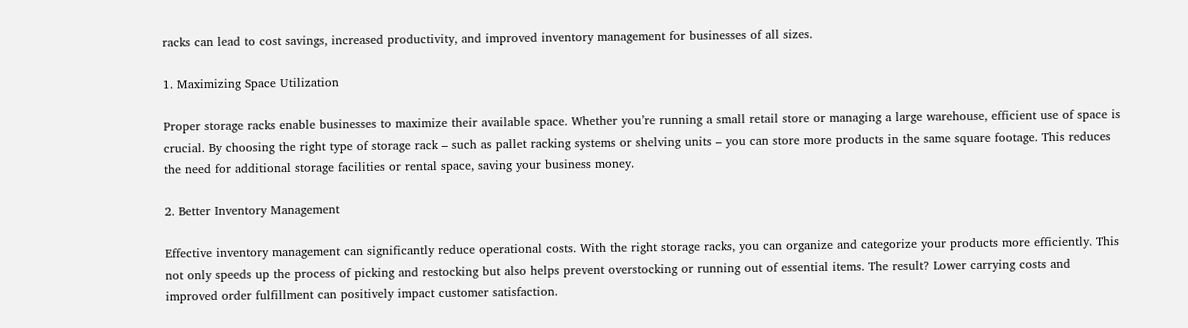racks can lead to cost savings, increased productivity, and improved inventory management for businesses of all sizes.

1. Maximizing Space Utilization

Proper storage racks enable businesses to maximize their available space. Whether you’re running a small retail store or managing a large warehouse, efficient use of space is crucial. By choosing the right type of storage rack – such as pallet racking systems or shelving units – you can store more products in the same square footage. This reduces the need for additional storage facilities or rental space, saving your business money.

2. Better Inventory Management

Effective inventory management can significantly reduce operational costs. With the right storage racks, you can organize and categorize your products more efficiently. This not only speeds up the process of picking and restocking but also helps prevent overstocking or running out of essential items. The result? Lower carrying costs and improved order fulfillment can positively impact customer satisfaction.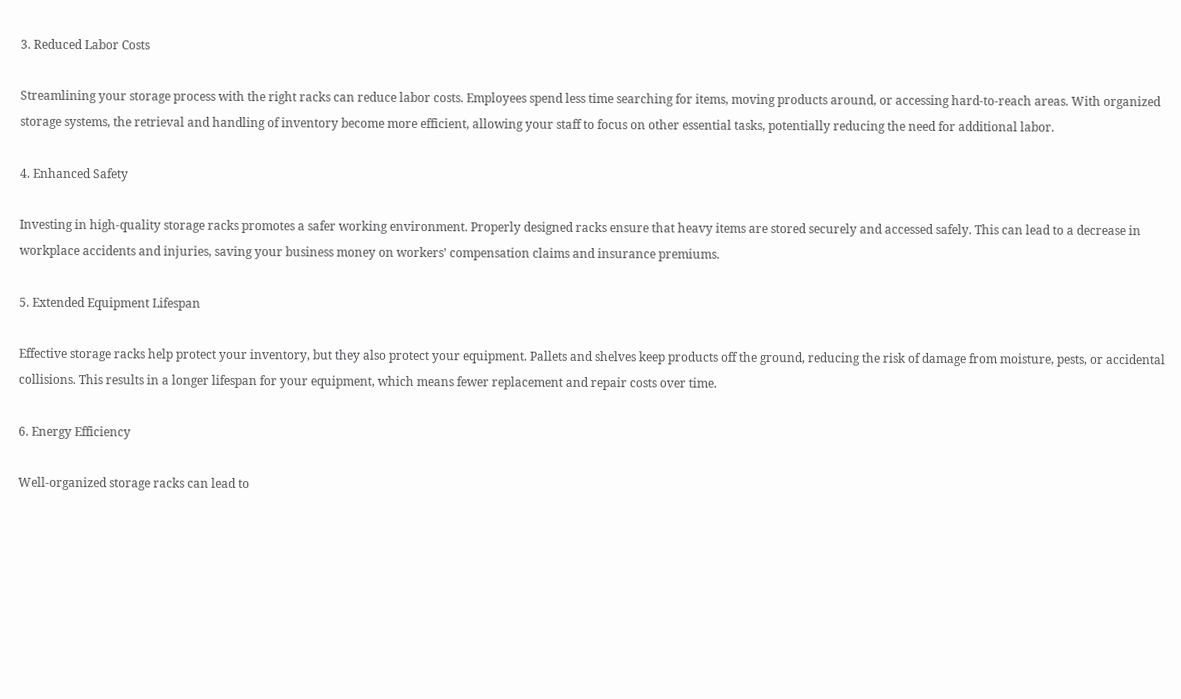3. Reduced Labor Costs

Streamlining your storage process with the right racks can reduce labor costs. Employees spend less time searching for items, moving products around, or accessing hard-to-reach areas. With organized storage systems, the retrieval and handling of inventory become more efficient, allowing your staff to focus on other essential tasks, potentially reducing the need for additional labor.

4. Enhanced Safety

Investing in high-quality storage racks promotes a safer working environment. Properly designed racks ensure that heavy items are stored securely and accessed safely. This can lead to a decrease in workplace accidents and injuries, saving your business money on workers’ compensation claims and insurance premiums.

5. Extended Equipment Lifespan

Effective storage racks help protect your inventory, but they also protect your equipment. Pallets and shelves keep products off the ground, reducing the risk of damage from moisture, pests, or accidental collisions. This results in a longer lifespan for your equipment, which means fewer replacement and repair costs over time.

6. Energy Efficiency

Well-organized storage racks can lead to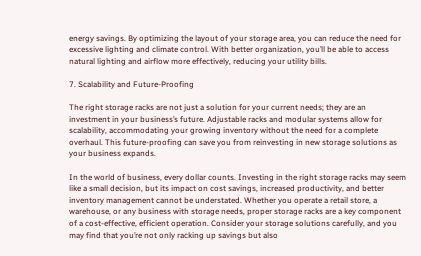energy savings. By optimizing the layout of your storage area, you can reduce the need for excessive lighting and climate control. With better organization, you’ll be able to access natural lighting and airflow more effectively, reducing your utility bills.

7. Scalability and Future-Proofing

The right storage racks are not just a solution for your current needs; they are an investment in your business’s future. Adjustable racks and modular systems allow for scalability, accommodating your growing inventory without the need for a complete overhaul. This future-proofing can save you from reinvesting in new storage solutions as your business expands.

In the world of business, every dollar counts. Investing in the right storage racks may seem like a small decision, but its impact on cost savings, increased productivity, and better inventory management cannot be understated. Whether you operate a retail store, a warehouse, or any business with storage needs, proper storage racks are a key component of a cost-effective, efficient operation. Consider your storage solutions carefully, and you may find that you’re not only racking up savings but also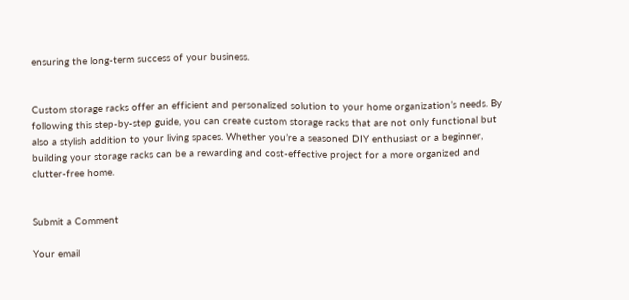ensuring the long-term success of your business.


Custom storage racks offer an efficient and personalized solution to your home organization’s needs. By following this step-by-step guide, you can create custom storage racks that are not only functional but also a stylish addition to your living spaces. Whether you’re a seasoned DIY enthusiast or a beginner, building your storage racks can be a rewarding and cost-effective project for a more organized and clutter-free home.


Submit a Comment

Your email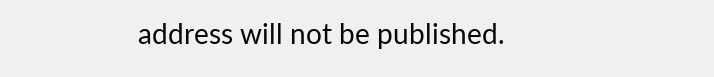address will not be published.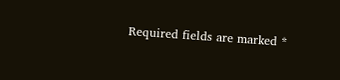Required fields are marked *